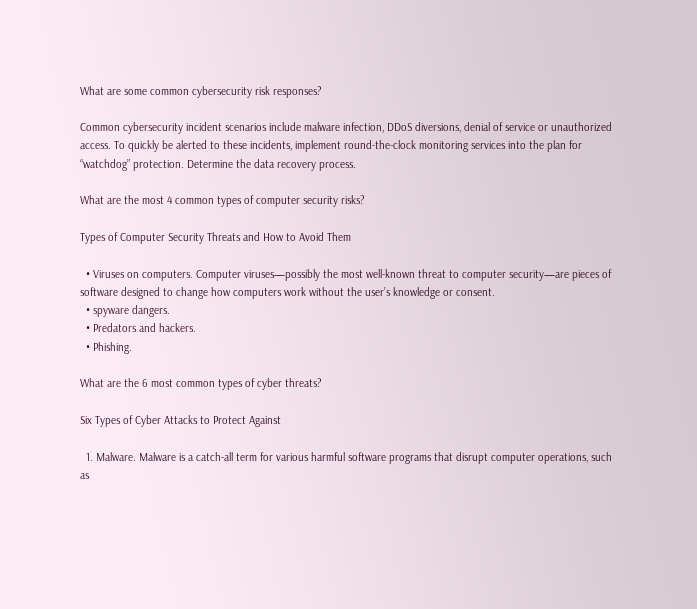What are some common cybersecurity risk responses?

Common cybersecurity incident scenarios include malware infection, DDoS diversions, denial of service or unauthorized access. To quickly be alerted to these incidents, implement round-the-clock monitoring services into the plan for “watchdog” protection. Determine the data recovery process.

What are the most 4 common types of computer security risks?

Types of Computer Security Threats and How to Avoid Them

  • Viruses on computers. Computer viruses—possibly the most well-known threat to computer security—are pieces of software designed to change how computers work without the user’s knowledge or consent.
  • spyware dangers.
  • Predators and hackers.
  • Phishing.

What are the 6 most common types of cyber threats?

Six Types of Cyber Attacks to Protect Against

  1. Malware. Malware is a catch-all term for various harmful software programs that disrupt computer operations, such as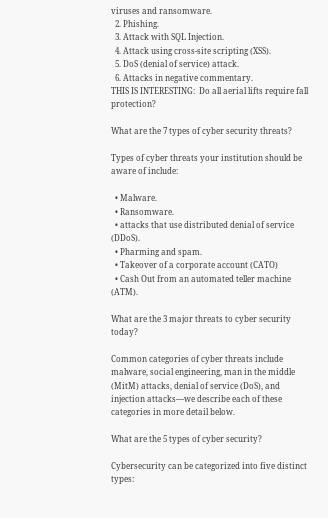viruses and ransomware.
  2. Phishing.
  3. Attack with SQL Injection.
  4. Attack using cross-site scripting (XSS).
  5. DoS (denial of service) attack.
  6. Attacks in negative commentary.
THIS IS INTERESTING:  Do all aerial lifts require fall protection?

What are the 7 types of cyber security threats?

Types of cyber threats your institution should be aware of include:

  • Malware.
  • Ransomware.
  • attacks that use distributed denial of service (DDoS).
  • Pharming and spam.
  • Takeover of a corporate account (CATO)
  • Cash Out from an automated teller machine (ATM).

What are the 3 major threats to cyber security today?

Common categories of cyber threats include malware, social engineering, man in the middle (MitM) attacks, denial of service (DoS), and injection attacks—we describe each of these categories in more detail below.

What are the 5 types of cyber security?

Cybersecurity can be categorized into five distinct types: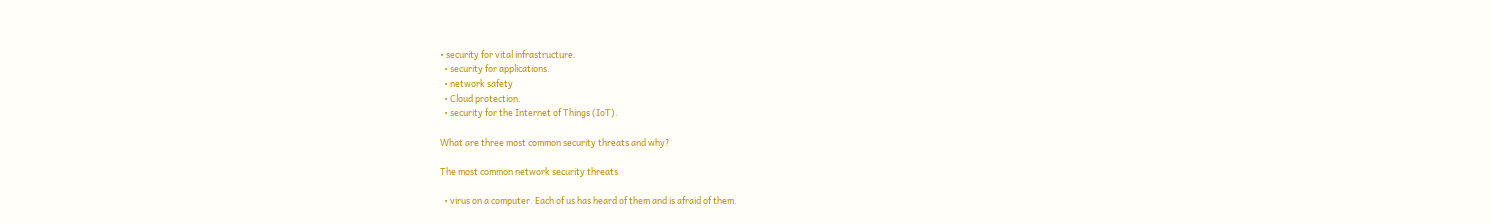• security for vital infrastructure.
  • security for applications.
  • network safety
  • Cloud protection.
  • security for the Internet of Things (IoT).

What are three most common security threats and why?

The most common network security threats

  • virus on a computer. Each of us has heard of them and is afraid of them.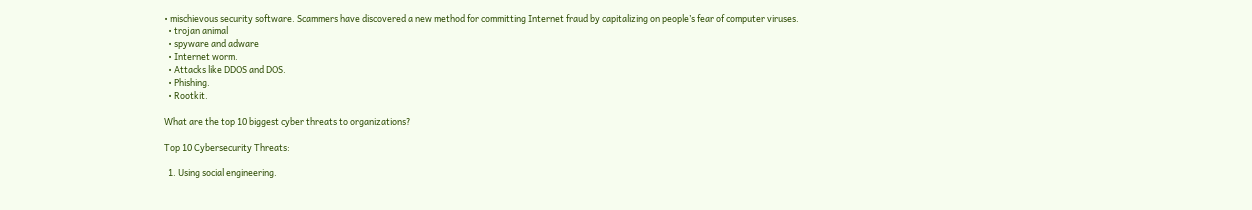• mischievous security software. Scammers have discovered a new method for committing Internet fraud by capitalizing on people’s fear of computer viruses.
  • trojan animal
  • spyware and adware
  • Internet worm.
  • Attacks like DDOS and DOS.
  • Phishing.
  • Rootkit.

What are the top 10 biggest cyber threats to organizations?

Top 10 Cybersecurity Threats:

  1. Using social engineering.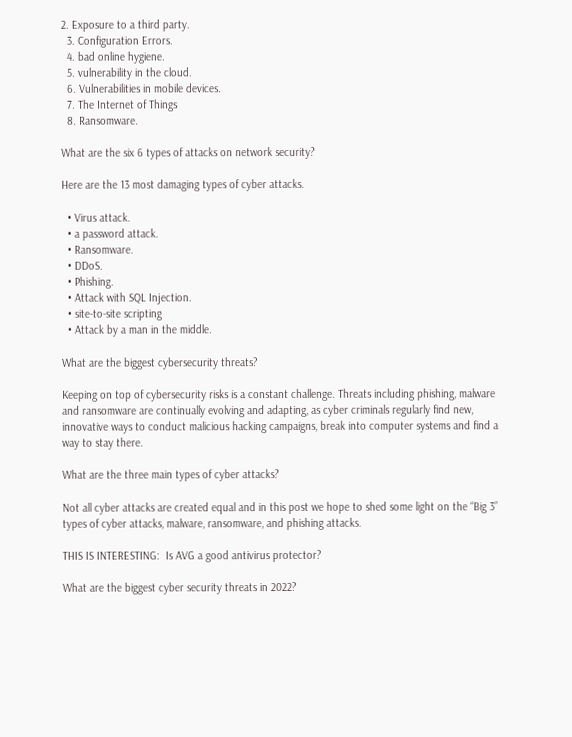2. Exposure to a third party.
  3. Configuration Errors.
  4. bad online hygiene.
  5. vulnerability in the cloud.
  6. Vulnerabilities in mobile devices.
  7. The Internet of Things
  8. Ransomware.

What are the six 6 types of attacks on network security?

Here are the 13 most damaging types of cyber attacks.

  • Virus attack.
  • a password attack.
  • Ransomware.
  • DDoS.
  • Phishing.
  • Attack with SQL Injection.
  • site-to-site scripting
  • Attack by a man in the middle.

What are the biggest cybersecurity threats?

Keeping on top of cybersecurity risks is a constant challenge. Threats including phishing, malware and ransomware are continually evolving and adapting, as cyber criminals regularly find new, innovative ways to conduct malicious hacking campaigns, break into computer systems and find a way to stay there.

What are the three main types of cyber attacks?

Not all cyber attacks are created equal and in this post we hope to shed some light on the “Big 3” types of cyber attacks, malware, ransomware, and phishing attacks.

THIS IS INTERESTING:  Is AVG a good antivirus protector?

What are the biggest cyber security threats in 2022?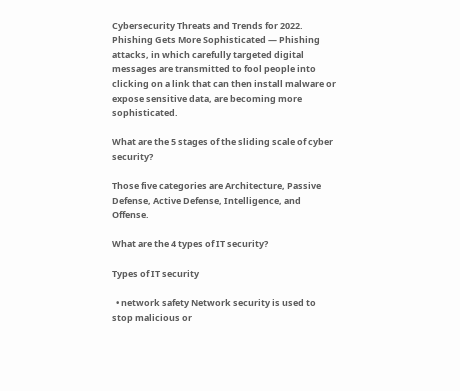Cybersecurity Threats and Trends for 2022. Phishing Gets More Sophisticated — Phishing attacks, in which carefully targeted digital messages are transmitted to fool people into clicking on a link that can then install malware or expose sensitive data, are becoming more sophisticated.

What are the 5 stages of the sliding scale of cyber security?

Those five categories are Architecture, Passive Defense, Active Defense, Intelligence, and Offense.

What are the 4 types of IT security?

Types of IT security

  • network safety Network security is used to stop malicious or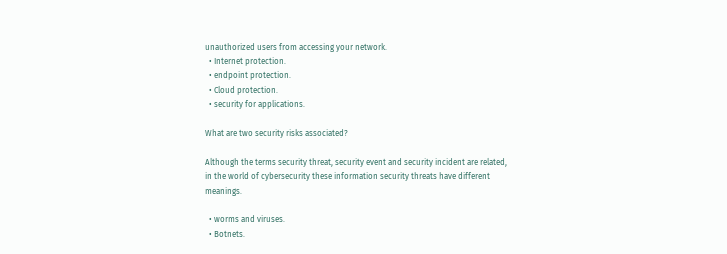unauthorized users from accessing your network.
  • Internet protection.
  • endpoint protection.
  • Cloud protection.
  • security for applications.

What are two security risks associated?

Although the terms security threat, security event and security incident are related, in the world of cybersecurity these information security threats have different meanings.

  • worms and viruses.
  • Botnets.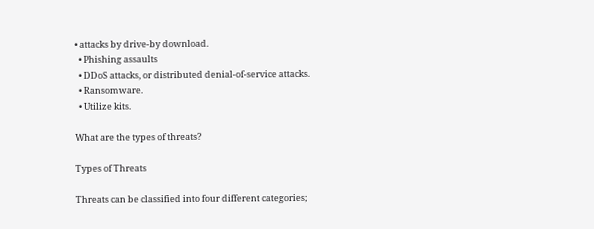• attacks by drive-by download.
  • Phishing assaults
  • DDoS attacks, or distributed denial-of-service attacks.
  • Ransomware.
  • Utilize kits.

What are the types of threats?

Types of Threats

Threats can be classified into four different categories;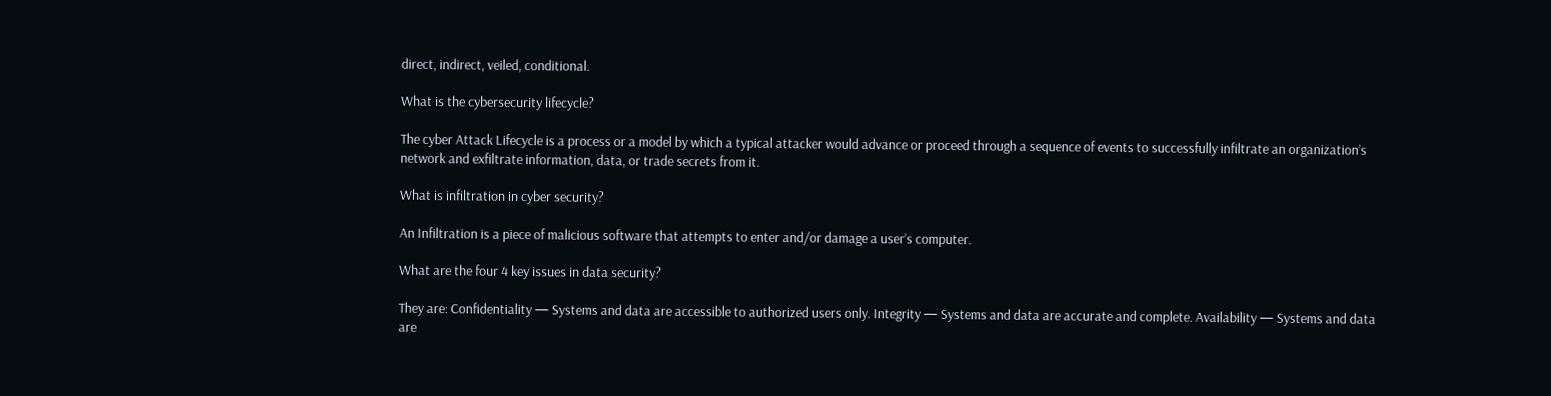direct, indirect, veiled, conditional.

What is the cybersecurity lifecycle?

The cyber Attack Lifecycle is a process or a model by which a typical attacker would advance or proceed through a sequence of events to successfully infiltrate an organization’s network and exfiltrate information, data, or trade secrets from it.

What is infiltration in cyber security?

An Infiltration is a piece of malicious software that attempts to enter and/or damage a user’s computer.

What are the four 4 key issues in data security?

They are: Confidentiality — Systems and data are accessible to authorized users only. Integrity — Systems and data are accurate and complete. Availability — Systems and data are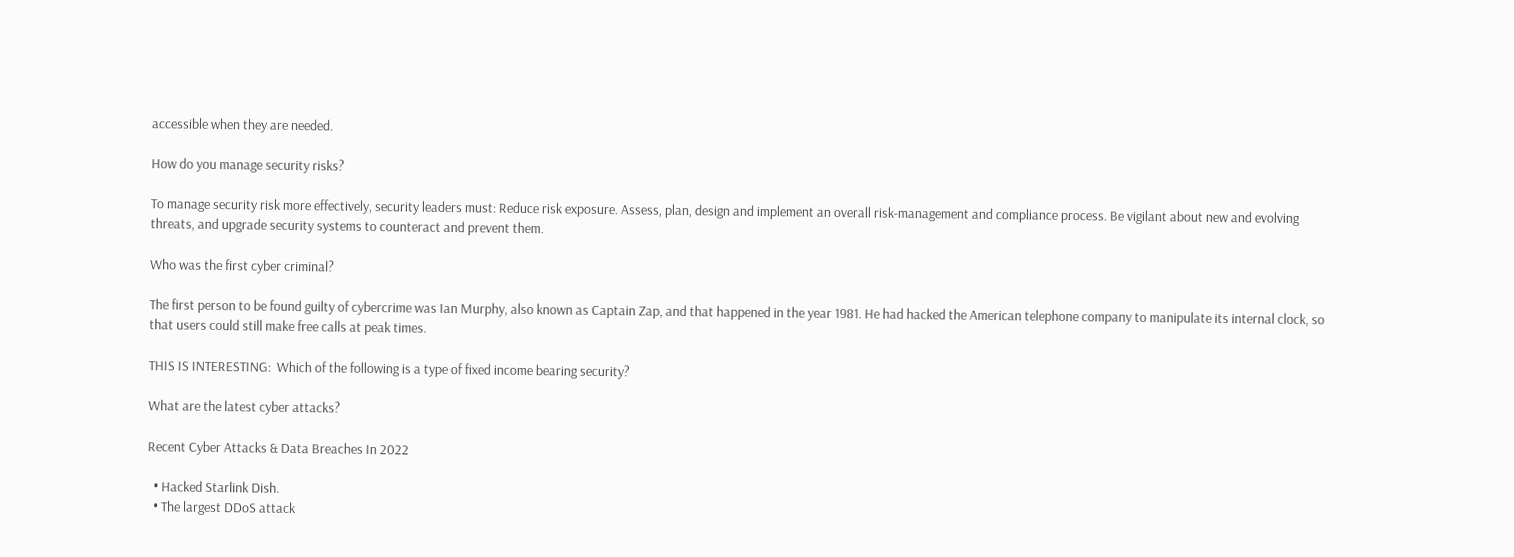accessible when they are needed.

How do you manage security risks?

To manage security risk more effectively, security leaders must: Reduce risk exposure. Assess, plan, design and implement an overall risk-management and compliance process. Be vigilant about new and evolving threats, and upgrade security systems to counteract and prevent them.

Who was the first cyber criminal?

The first person to be found guilty of cybercrime was Ian Murphy, also known as Captain Zap, and that happened in the year 1981. He had hacked the American telephone company to manipulate its internal clock, so that users could still make free calls at peak times.

THIS IS INTERESTING:  Which of the following is a type of fixed income bearing security?

What are the latest cyber attacks?

Recent Cyber Attacks & Data Breaches In 2022

  • Hacked Starlink Dish.
  • The largest DDoS attack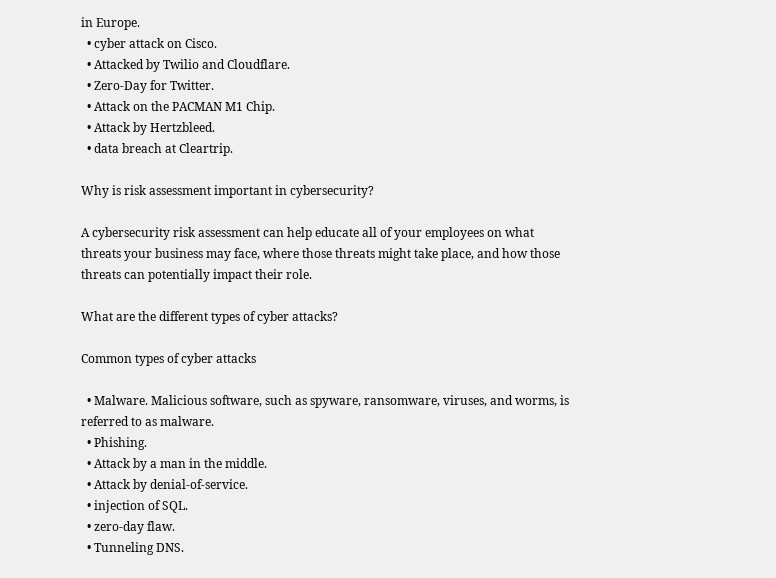in Europe.
  • cyber attack on Cisco.
  • Attacked by Twilio and Cloudflare.
  • Zero-Day for Twitter.
  • Attack on the PACMAN M1 Chip.
  • Attack by Hertzbleed.
  • data breach at Cleartrip.

Why is risk assessment important in cybersecurity?

A cybersecurity risk assessment can help educate all of your employees on what threats your business may face, where those threats might take place, and how those threats can potentially impact their role.

What are the different types of cyber attacks?

Common types of cyber attacks

  • Malware. Malicious software, such as spyware, ransomware, viruses, and worms, is referred to as malware.
  • Phishing.
  • Attack by a man in the middle.
  • Attack by denial-of-service.
  • injection of SQL.
  • zero-day flaw.
  • Tunneling DNS.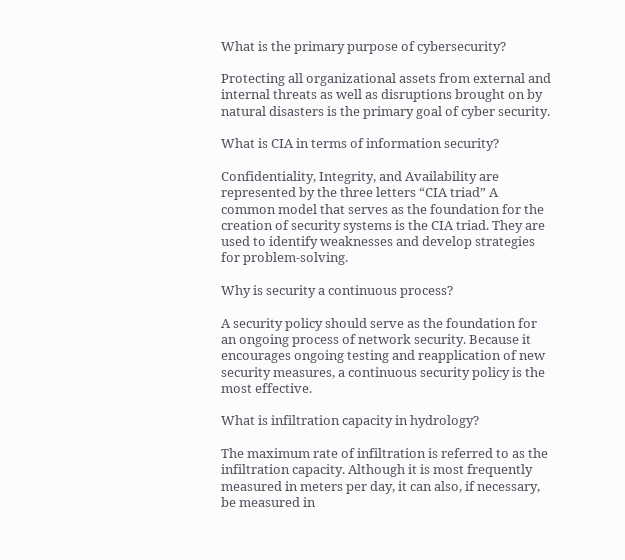What is the primary purpose of cybersecurity?

Protecting all organizational assets from external and internal threats as well as disruptions brought on by natural disasters is the primary goal of cyber security.

What is CIA in terms of information security?

Confidentiality, Integrity, and Availability are represented by the three letters “CIA triad” A common model that serves as the foundation for the creation of security systems is the CIA triad. They are used to identify weaknesses and develop strategies for problem-solving.

Why is security a continuous process?

A security policy should serve as the foundation for an ongoing process of network security. Because it encourages ongoing testing and reapplication of new security measures, a continuous security policy is the most effective.

What is infiltration capacity in hydrology?

The maximum rate of infiltration is referred to as the infiltration capacity. Although it is most frequently measured in meters per day, it can also, if necessary, be measured in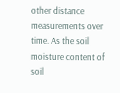other distance measurements over time. As the soil moisture content of soil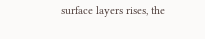surface layers rises, the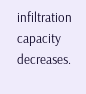infiltration capacity decreases.